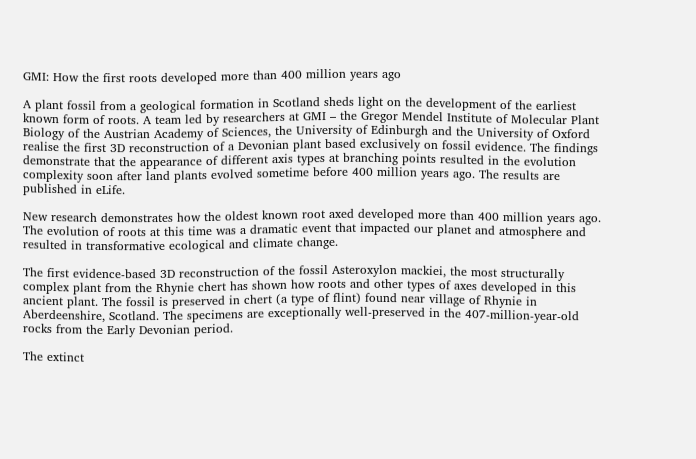GMI: How the first roots developed more than 400 million years ago

A plant fossil from a geological formation in Scotland sheds light on the development of the earliest known form of roots. A team led by researchers at GMI – the Gregor Mendel Institute of Molecular Plant Biology of the Austrian Academy of Sciences, the University of Edinburgh and the University of Oxford realise the first 3D reconstruction of a Devonian plant based exclusively on fossil evidence. The findings demonstrate that the appearance of different axis types at branching points resulted in the evolution complexity soon after land plants evolved sometime before 400 million years ago. The results are published in eLife.

New research demonstrates how the oldest known root axed developed more than 400 million years ago. The evolution of roots at this time was a dramatic event that impacted our planet and atmosphere and resulted in transformative ecological and climate change.

The first evidence-based 3D reconstruction of the fossil Asteroxylon mackiei, the most structurally complex plant from the Rhynie chert has shown how roots and other types of axes developed in this ancient plant. The fossil is preserved in chert (a type of flint) found near village of Rhynie in Aberdeenshire, Scotland. The specimens are exceptionally well-preserved in the 407-million-year-old rocks from the Early Devonian period.

The extinct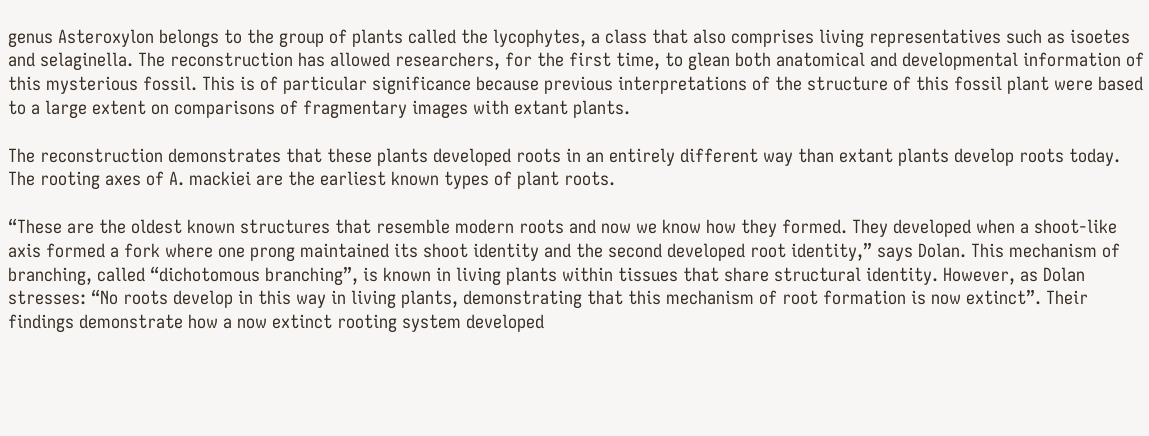genus Asteroxylon belongs to the group of plants called the lycophytes, a class that also comprises living representatives such as isoetes and selaginella. The reconstruction has allowed researchers, for the first time, to glean both anatomical and developmental information of this mysterious fossil. This is of particular significance because previous interpretations of the structure of this fossil plant were based to a large extent on comparisons of fragmentary images with extant plants.

The reconstruction demonstrates that these plants developed roots in an entirely different way than extant plants develop roots today. The rooting axes of A. mackiei are the earliest known types of plant roots.

“These are the oldest known structures that resemble modern roots and now we know how they formed. They developed when a shoot-like axis formed a fork where one prong maintained its shoot identity and the second developed root identity,” says Dolan. This mechanism of branching, called “dichotomous branching”, is known in living plants within tissues that share structural identity. However, as Dolan stresses: “No roots develop in this way in living plants, demonstrating that this mechanism of root formation is now extinct”. Their findings demonstrate how a now extinct rooting system developed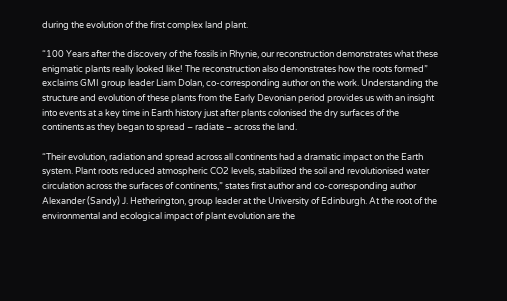during the evolution of the first complex land plant.

“100 Years after the discovery of the fossils in Rhynie, our reconstruction demonstrates what these enigmatic plants really looked like! The reconstruction also demonstrates how the roots formed” exclaims GMI group leader Liam Dolan, co-corresponding author on the work. Understanding the structure and evolution of these plants from the Early Devonian period provides us with an insight into events at a key time in Earth history just after plants colonised the dry surfaces of the continents as they began to spread – radiate – across the land.

“Their evolution, radiation and spread across all continents had a dramatic impact on the Earth system. Plant roots reduced atmospheric CO2 levels, stabilized the soil and revolutionised water circulation across the surfaces of continents,” states first author and co-corresponding author Alexander (Sandy) J. Hetherington, group leader at the University of Edinburgh. At the root of the environmental and ecological impact of plant evolution are the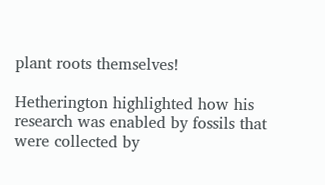plant roots themselves!

Hetherington highlighted how his research was enabled by fossils that were collected by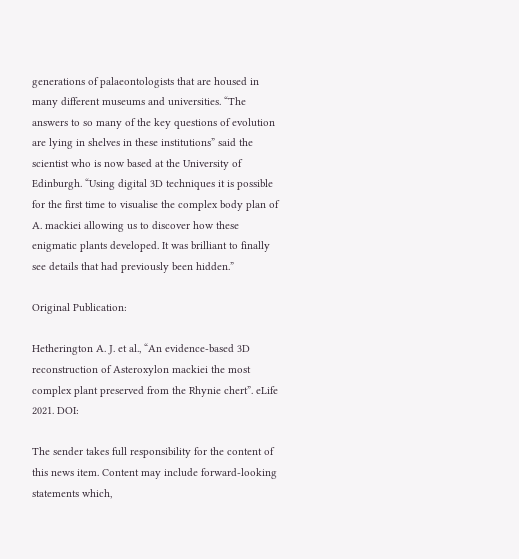generations of palaeontologists that are housed in many different museums and universities. “The answers to so many of the key questions of evolution are lying in shelves in these institutions” said the scientist who is now based at the University of Edinburgh. “Using digital 3D techniques it is possible for the first time to visualise the complex body plan of A. mackiei allowing us to discover how these enigmatic plants developed. It was brilliant to finally see details that had previously been hidden.”

Original Publication:

Hetherington A. J. et al., “An evidence-based 3D reconstruction of Asteroxylon mackiei the most complex plant preserved from the Rhynie chert”. eLife 2021. DOI:

The sender takes full responsibility for the content of this news item. Content may include forward-looking statements which,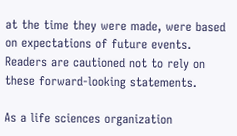at the time they were made, were based on expectations of future events. Readers are cautioned not to rely on these forward-looking statements.

As a life sciences organization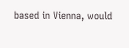based in Vienna, would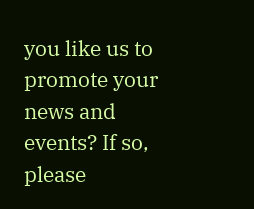you like us to promote your news and events? If so, please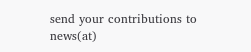send your contributions to news(at)